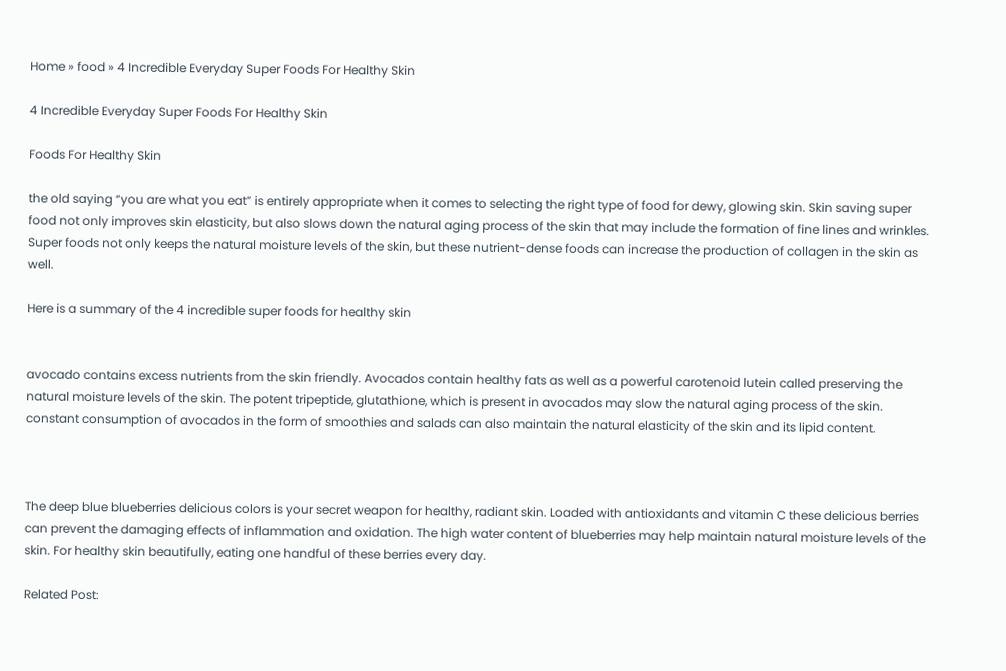Home » food » 4 Incredible Everyday Super Foods For Healthy Skin

4 Incredible Everyday Super Foods For Healthy Skin

Foods For Healthy Skin

the old saying “you are what you eat” is entirely appropriate when it comes to selecting the right type of food for dewy, glowing skin. Skin saving super food not only improves skin elasticity, but also slows down the natural aging process of the skin that may include the formation of fine lines and wrinkles. Super foods not only keeps the natural moisture levels of the skin, but these nutrient-dense foods can increase the production of collagen in the skin as well.

Here is a summary of the 4 incredible super foods for healthy skin


avocado contains excess nutrients from the skin friendly. Avocados contain healthy fats as well as a powerful carotenoid lutein called preserving the natural moisture levels of the skin. The potent tripeptide, glutathione, which is present in avocados may slow the natural aging process of the skin. constant consumption of avocados in the form of smoothies and salads can also maintain the natural elasticity of the skin and its lipid content.



The deep blue blueberries delicious colors is your secret weapon for healthy, radiant skin. Loaded with antioxidants and vitamin C these delicious berries can prevent the damaging effects of inflammation and oxidation. The high water content of blueberries may help maintain natural moisture levels of the skin. For healthy skin beautifully, eating one handful of these berries every day.

Related Post: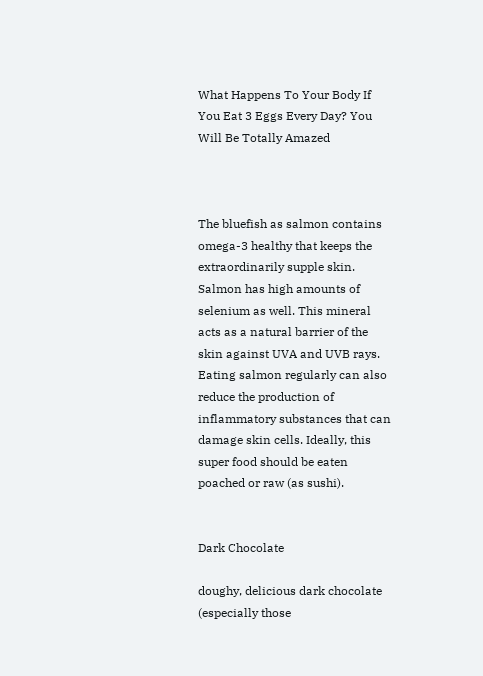What Happens To Your Body If You Eat 3 Eggs Every Day? You Will Be Totally Amazed



The bluefish as salmon contains omega-3 healthy that keeps the extraordinarily supple skin. Salmon has high amounts of selenium as well. This mineral acts as a natural barrier of the skin against UVA and UVB rays. Eating salmon regularly can also reduce the production of inflammatory substances that can damage skin cells. Ideally, this super food should be eaten poached or raw (as sushi).


Dark Chocolate

doughy, delicious dark chocolate (especially those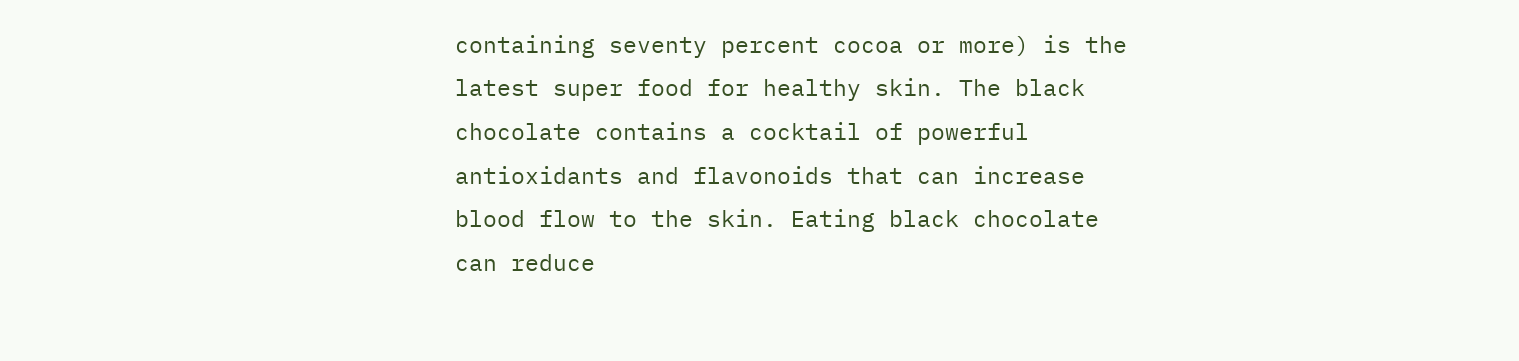containing seventy percent cocoa or more) is the latest super food for healthy skin. The black chocolate contains a cocktail of powerful antioxidants and flavonoids that can increase blood flow to the skin. Eating black chocolate can reduce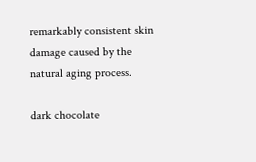remarkably consistent skin damage caused by the natural aging process.

dark chocolate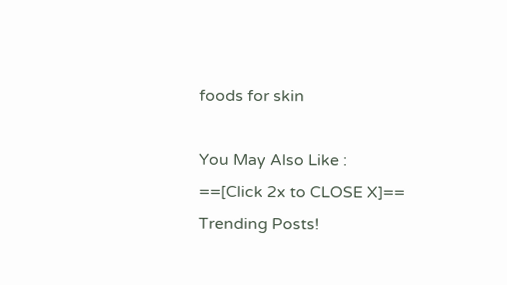foods for skin

You May Also Like :
==[Click 2x to CLOSE X]==
Trending Posts!